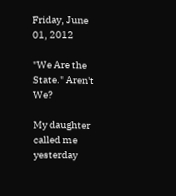Friday, June 01, 2012

"We Are the State." Aren't We?

My daughter called me yesterday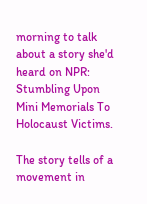morning to talk about a story she'd heard on NPR: Stumbling Upon Mini Memorials To Holocaust Victims.

The story tells of a movement in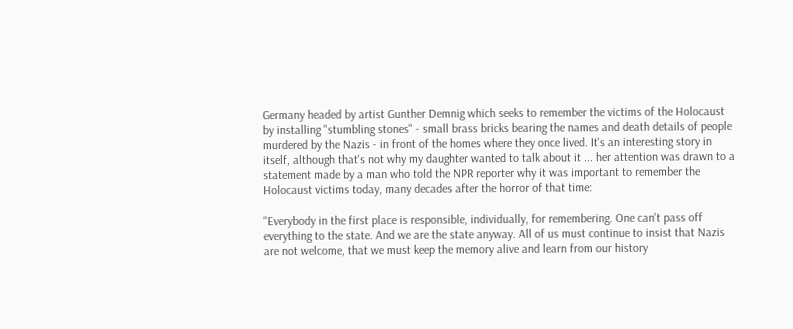Germany headed by artist Gunther Demnig which seeks to remember the victims of the Holocaust by installing "stumbling stones" - small brass bricks bearing the names and death details of people murdered by the Nazis - in front of the homes where they once lived. It's an interesting story in itself, although that's not why my daughter wanted to talk about it ... her attention was drawn to a statement made by a man who told the NPR reporter why it was important to remember the Holocaust victims today, many decades after the horror of that time:

"Everybody in the first place is responsible, individually, for remembering. One can't pass off everything to the state. And we are the state anyway. All of us must continue to insist that Nazis are not welcome, that we must keep the memory alive and learn from our history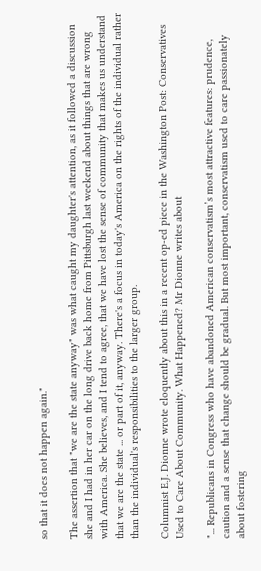so that it does not happen again."

The assertion that "we are the state anyway" was what caught my daughter's attention, as it followed a discussion she and I had in her car on the long drive back home from Pittsburgh last weekend about things that are wrong with America. She believes, and I tend to agree, that we have lost the sense of community that makes us understand that we are the state ... or part of it, anyway. There's a focus in today's America on the rights of the individual rather than the individual's responsibilities to the larger group.

Columnist E.J. Dionne wrote eloquently about this in a recent op-ed piece in the Washington Post: Conservatives Used to Care About Community. What Happened? Mr Dionne writes about

"... Republicans in Congress who have abandoned American conservatism’s most attractive features: prudence, caution and a sense that change should be gradual. But most important, conservatism used to care passionately about fostering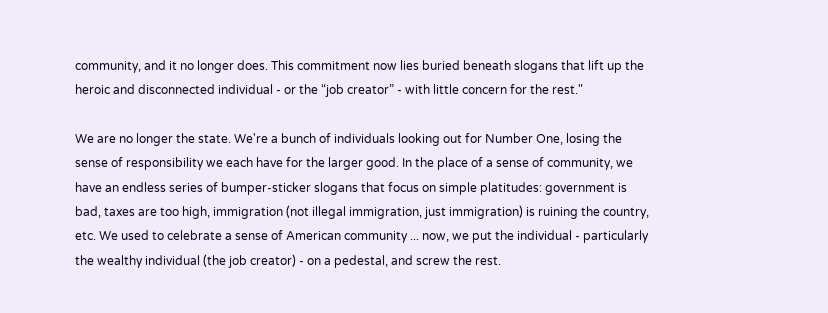community, and it no longer does. This commitment now lies buried beneath slogans that lift up the heroic and disconnected individual - or the “job creator” - with little concern for the rest."

We are no longer the state. We're a bunch of individuals looking out for Number One, losing the sense of responsibility we each have for the larger good. In the place of a sense of community, we have an endless series of bumper-sticker slogans that focus on simple platitudes: government is bad, taxes are too high, immigration (not illegal immigration, just immigration) is ruining the country, etc. We used to celebrate a sense of American community ... now, we put the individual - particularly the wealthy individual (the job creator) - on a pedestal, and screw the rest.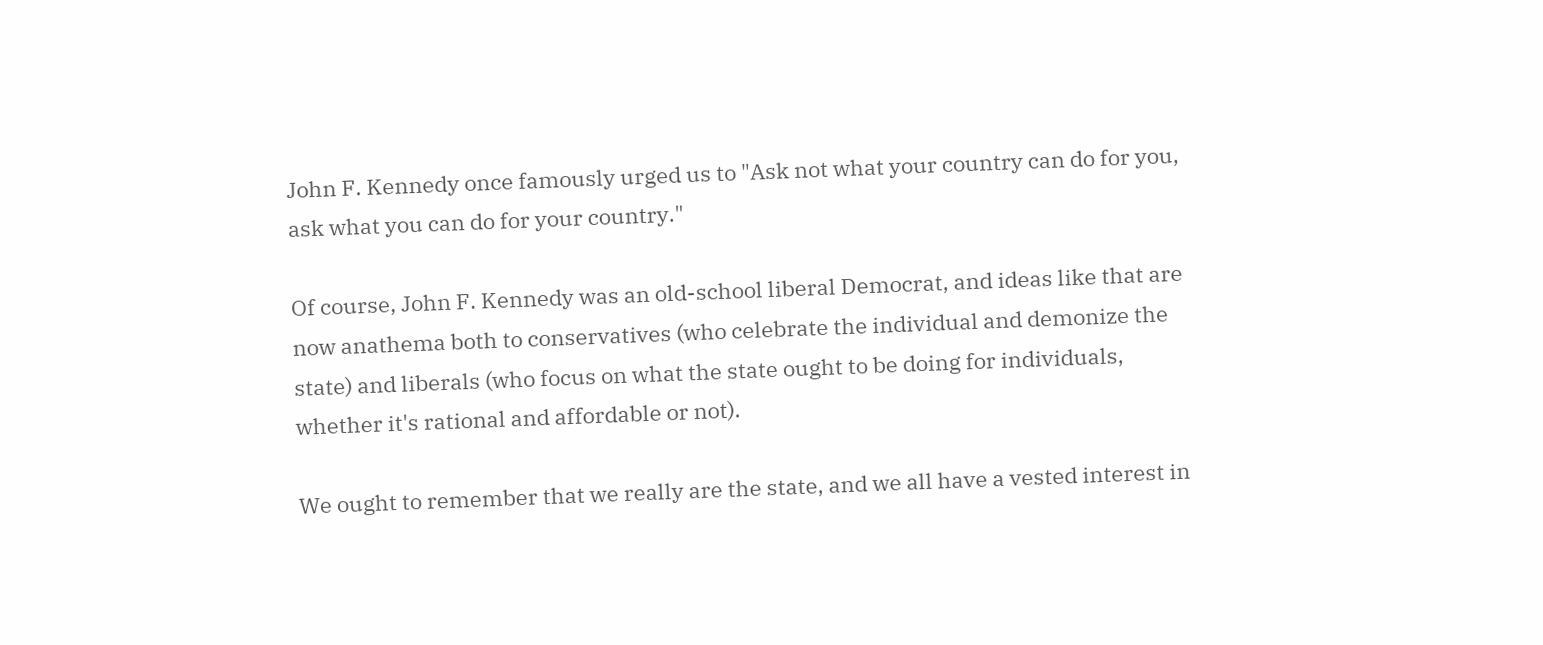John F. Kennedy once famously urged us to "Ask not what your country can do for you, ask what you can do for your country."

Of course, John F. Kennedy was an old-school liberal Democrat, and ideas like that are now anathema both to conservatives (who celebrate the individual and demonize the state) and liberals (who focus on what the state ought to be doing for individuals, whether it's rational and affordable or not).

We ought to remember that we really are the state, and we all have a vested interest in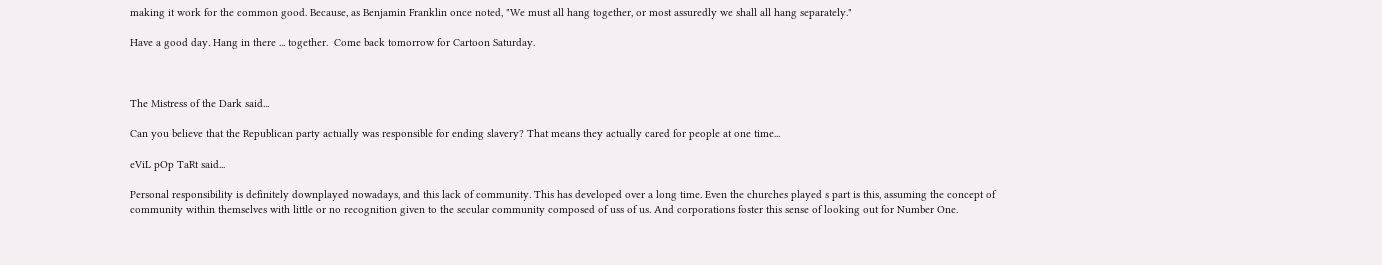making it work for the common good. Because, as Benjamin Franklin once noted, "We must all hang together, or most assuredly we shall all hang separately."

Have a good day. Hang in there ... together.  Come back tomorrow for Cartoon Saturday.



The Mistress of the Dark said...

Can you believe that the Republican party actually was responsible for ending slavery? That means they actually cared for people at one time...

eViL pOp TaRt said...

Personal responsibility is definitely downplayed nowadays, and this lack of community. This has developed over a long time. Even the churches played s part is this, assuming the concept of community within themselves with little or no recognition given to the secular community composed of uss of us. And corporations foster this sense of looking out for Number One.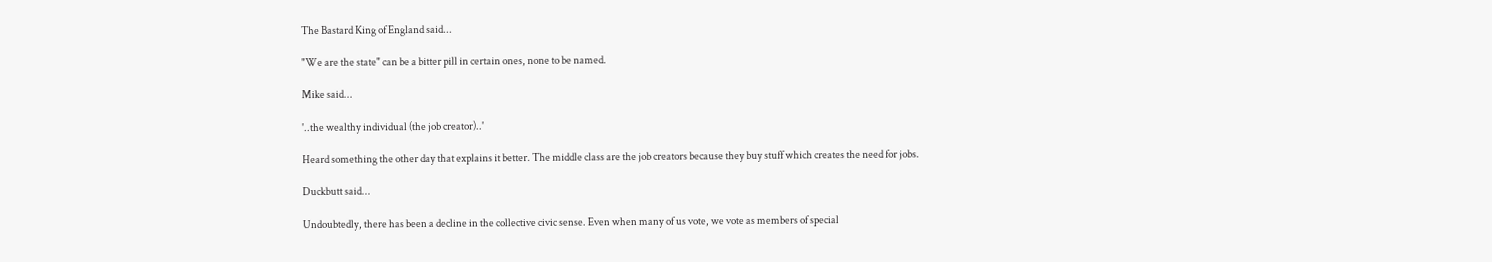The Bastard King of England said...

"We are the state" can be a bitter pill in certain ones, none to be named.

Mike said...

'..the wealthy individual (the job creator)..'

Heard something the other day that explains it better. The middle class are the job creators because they buy stuff which creates the need for jobs.

Duckbutt said...

Undoubtedly, there has been a decline in the collective civic sense. Even when many of us vote, we vote as members of special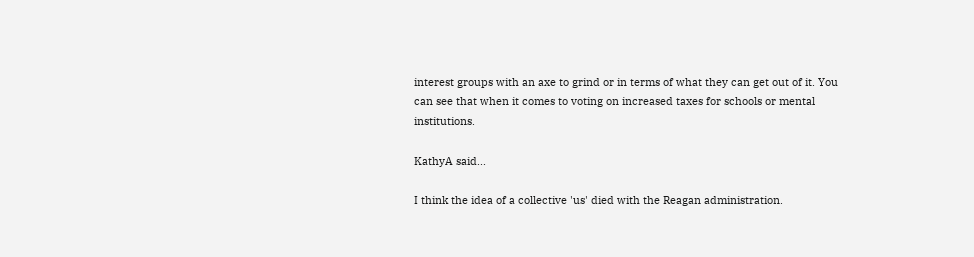interest groups with an axe to grind or in terms of what they can get out of it. You can see that when it comes to voting on increased taxes for schools or mental institutions.

KathyA said...

I think the idea of a collective 'us' died with the Reagan administration.